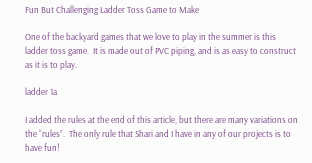Fun But Challenging Ladder Toss Game to Make

One of the backyard games that we love to play in the summer is this ladder toss game.  It is made out of PVC piping, and is as easy to construct as it is to play.

ladder 1a

I added the rules at the end of this article, but there are many variations on the “rules”.  The only rule that Shari and I have in any of our projects is to have fun!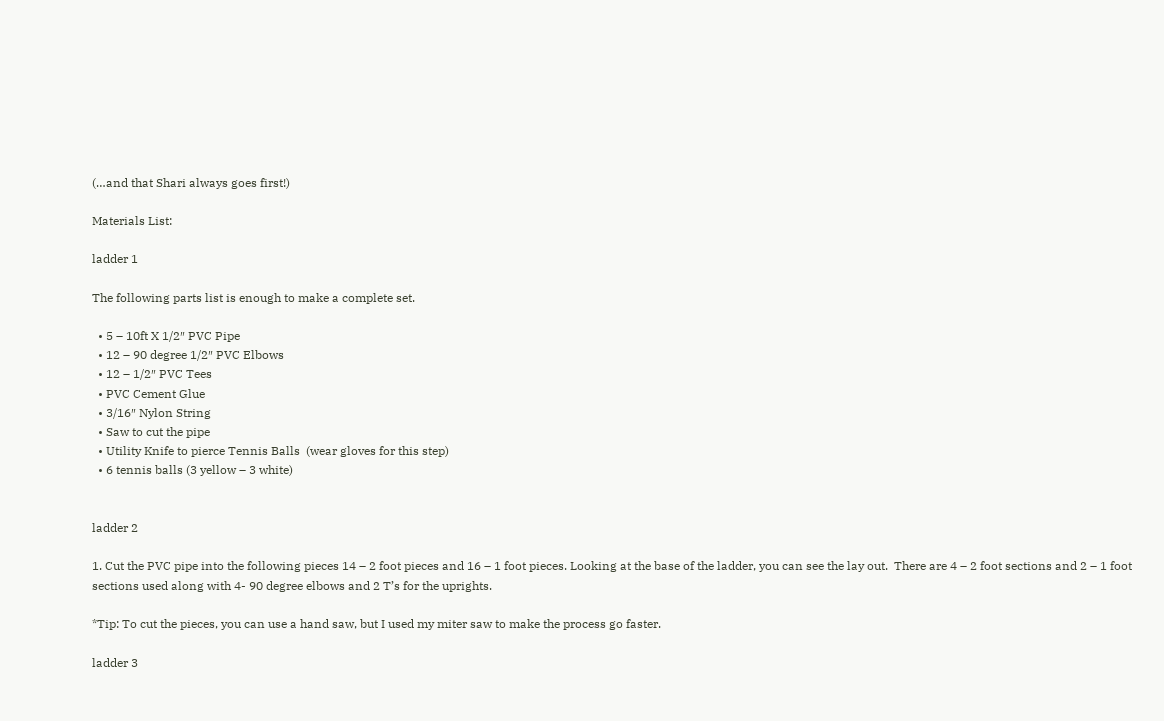(…and that Shari always goes first!)

Materials List:

ladder 1

The following parts list is enough to make a complete set.

  • 5 – 10ft X 1/2″ PVC Pipe
  • 12 – 90 degree 1/2″ PVC Elbows
  • 12 – 1/2″ PVC Tees
  • PVC Cement Glue
  • 3/16″ Nylon String
  • Saw to cut the pipe
  • Utility Knife to pierce Tennis Balls  (wear gloves for this step)
  • 6 tennis balls (3 yellow – 3 white)


ladder 2

1. Cut the PVC pipe into the following pieces 14 – 2 foot pieces and 16 – 1 foot pieces. Looking at the base of the ladder, you can see the lay out.  There are 4 – 2 foot sections and 2 – 1 foot sections used along with 4- 90 degree elbows and 2 T’s for the uprights.

*Tip: To cut the pieces, you can use a hand saw, but I used my miter saw to make the process go faster.

ladder 3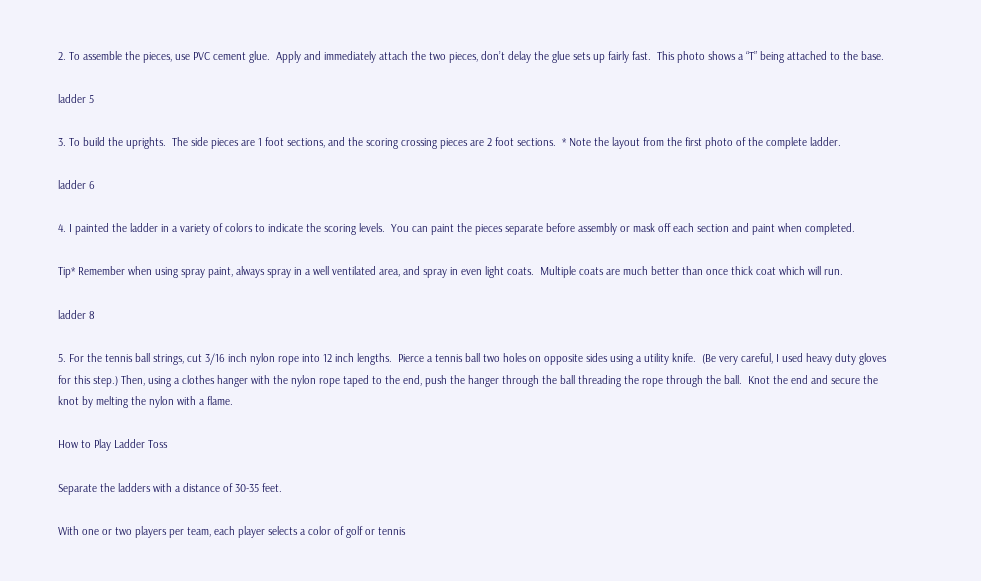2. To assemble the pieces, use PVC cement glue.  Apply and immediately attach the two pieces, don’t delay the glue sets up fairly fast.  This photo shows a “T” being attached to the base.

ladder 5

3. To build the uprights.  The side pieces are 1 foot sections, and the scoring crossing pieces are 2 foot sections.  * Note the layout from the first photo of the complete ladder.

ladder 6

4. I painted the ladder in a variety of colors to indicate the scoring levels.  You can paint the pieces separate before assembly or mask off each section and paint when completed.

Tip* Remember when using spray paint, always spray in a well ventilated area, and spray in even light coats.  Multiple coats are much better than once thick coat which will run.

ladder 8

5. For the tennis ball strings, cut 3/16 inch nylon rope into 12 inch lengths.  Pierce a tennis ball two holes on opposite sides using a utility knife.  (Be very careful, I used heavy duty gloves for this step.) Then, using a clothes hanger with the nylon rope taped to the end, push the hanger through the ball threading the rope through the ball.  Knot the end and secure the knot by melting the nylon with a flame.

How to Play Ladder Toss

Separate the ladders with a distance of 30-35 feet.

With one or two players per team, each player selects a color of golf or tennis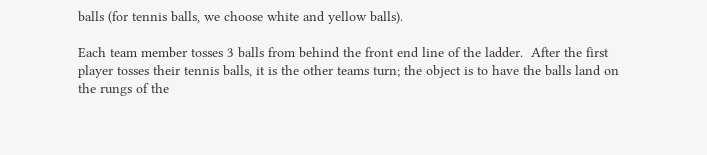balls (for tennis balls, we choose white and yellow balls).

Each team member tosses 3 balls from behind the front end line of the ladder.  After the first player tosses their tennis balls, it is the other teams turn; the object is to have the balls land on the rungs of the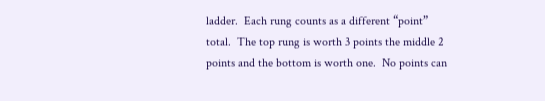ladder.  Each rung counts as a different “point” total.  The top rung is worth 3 points the middle 2 points and the bottom is worth one.  No points can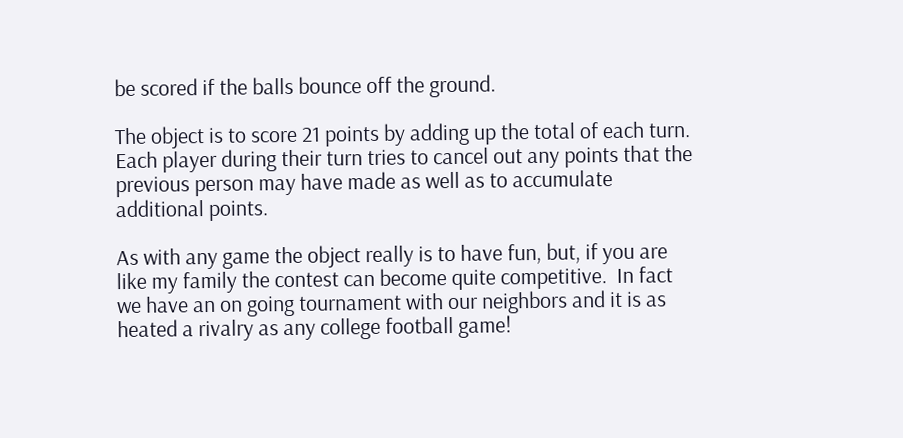be scored if the balls bounce off the ground.

The object is to score 21 points by adding up the total of each turn.  Each player during their turn tries to cancel out any points that the previous person may have made as well as to accumulate additional points.

As with any game the object really is to have fun, but, if you are like my family the contest can become quite competitive.  In fact we have an on going tournament with our neighbors and it is as heated a rivalry as any college football game!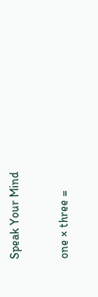Speak Your Mind

one × three =